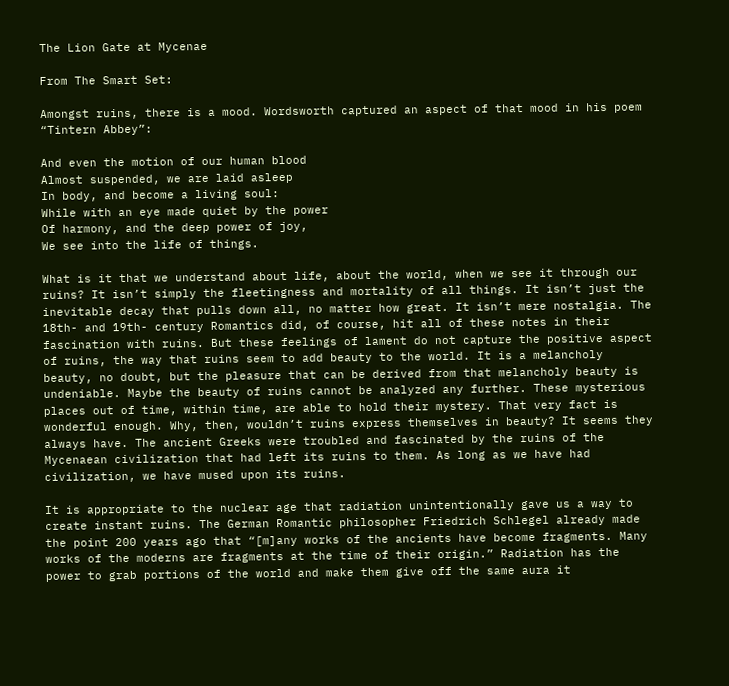The Lion Gate at Mycenae

From The Smart Set:

Amongst ruins, there is a mood. Wordsworth captured an aspect of that mood in his poem “Tintern Abbey”:

And even the motion of our human blood
Almost suspended, we are laid asleep
In body, and become a living soul:
While with an eye made quiet by the power
Of harmony, and the deep power of joy,
We see into the life of things.

What is it that we understand about life, about the world, when we see it through our ruins? It isn’t simply the fleetingness and mortality of all things. It isn’t just the inevitable decay that pulls down all, no matter how great. It isn’t mere nostalgia. The 18th- and 19th- century Romantics did, of course, hit all of these notes in their fascination with ruins. But these feelings of lament do not capture the positive aspect of ruins, the way that ruins seem to add beauty to the world. It is a melancholy beauty, no doubt, but the pleasure that can be derived from that melancholy beauty is undeniable. Maybe the beauty of ruins cannot be analyzed any further. These mysterious places out of time, within time, are able to hold their mystery. That very fact is wonderful enough. Why, then, wouldn’t ruins express themselves in beauty? It seems they always have. The ancient Greeks were troubled and fascinated by the ruins of the Mycenaean civilization that had left its ruins to them. As long as we have had civilization, we have mused upon its ruins.

It is appropriate to the nuclear age that radiation unintentionally gave us a way to create instant ruins. The German Romantic philosopher Friedrich Schlegel already made the point 200 years ago that “[m]any works of the ancients have become fragments. Many works of the moderns are fragments at the time of their origin.” Radiation has the power to grab portions of the world and make them give off the same aura it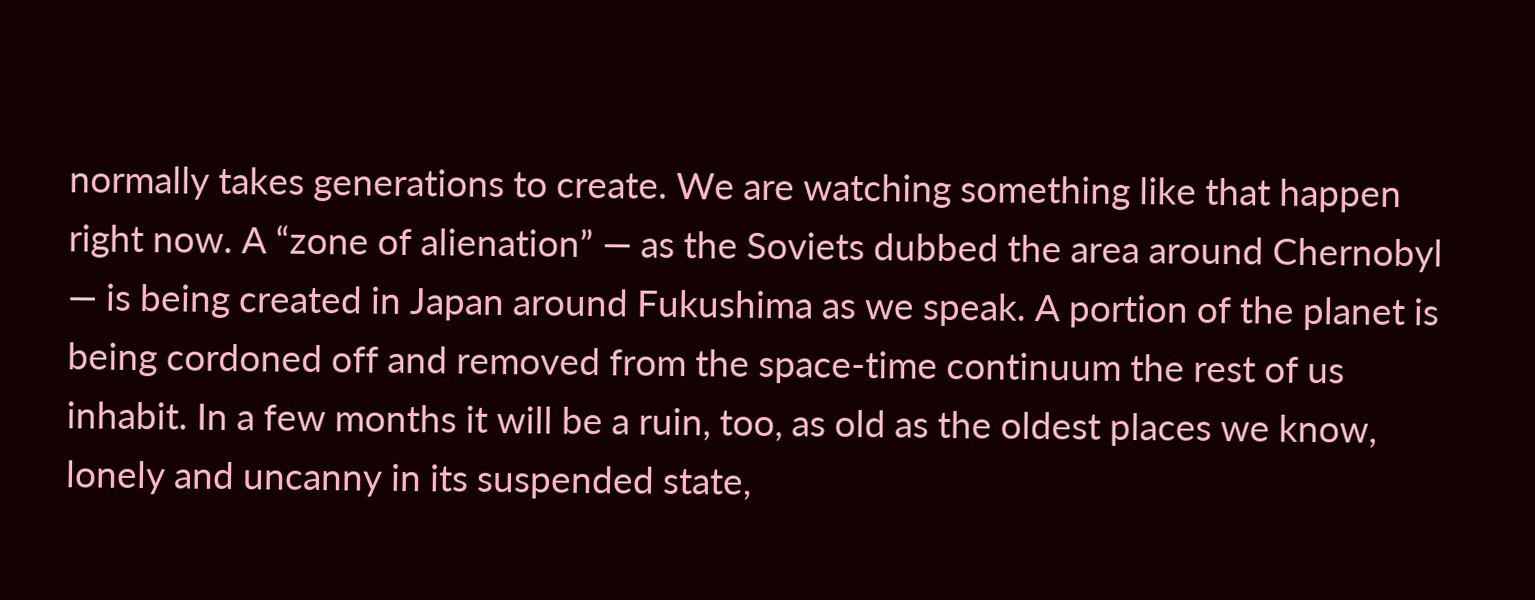normally takes generations to create. We are watching something like that happen right now. A “zone of alienation” — as the Soviets dubbed the area around Chernobyl — is being created in Japan around Fukushima as we speak. A portion of the planet is being cordoned off and removed from the space-time continuum the rest of us inhabit. In a few months it will be a ruin, too, as old as the oldest places we know, lonely and uncanny in its suspended state,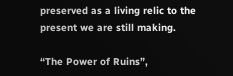preserved as a living relic to the present we are still making.

“The Power of Ruins”,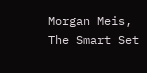Morgan Meis, The Smart Set